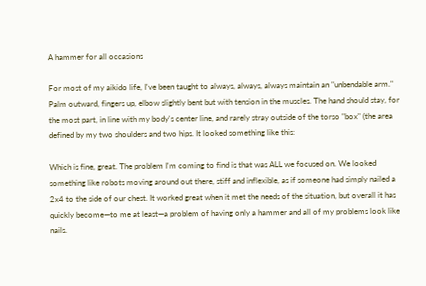A hammer for all occasions

For most of my aikido life, I've been taught to always, always, always maintain an "unbendable arm." Palm outward, fingers up, elbow slightly bent but with tension in the muscles. The hand should stay, for the most part, in line with my body's center line, and rarely stray outside of the torso "box" (the area defined by my two shoulders and two hips. It looked something like this:

Which is fine, great. The problem I'm coming to find is that was ALL we focused on. We looked something like robots moving around out there, stiff and inflexible, as if someone had simply nailed a 2x4 to the side of our chest. It worked great when it met the needs of the situation, but overall it has quickly become—to me at least—a problem of having only a hammer and all of my problems look like nails.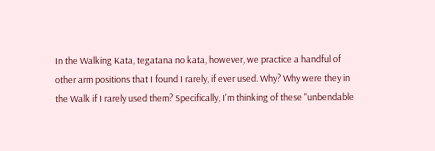In the Walking Kata, tegatana no kata, however, we practice a handful of other arm positions that I found I rarely, if ever used. Why? Why were they in the Walk if I rarely used them? Specifically, I'm thinking of these "unbendable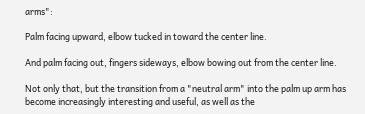arms":

Palm facing upward, elbow tucked in toward the center line.

And palm facing out, fingers sideways, elbow bowing out from the center line.

Not only that, but the transition from a "neutral arm" into the palm up arm has become increasingly interesting and useful, as well as the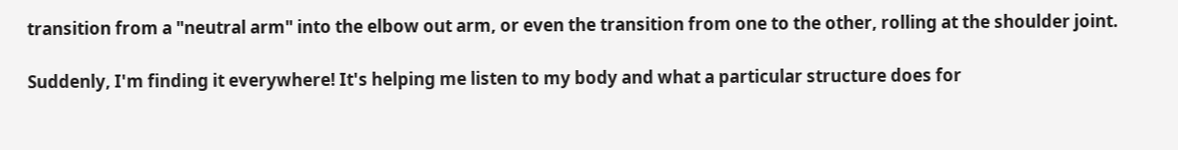transition from a "neutral arm" into the elbow out arm, or even the transition from one to the other, rolling at the shoulder joint.

Suddenly, I'm finding it everywhere! It's helping me listen to my body and what a particular structure does for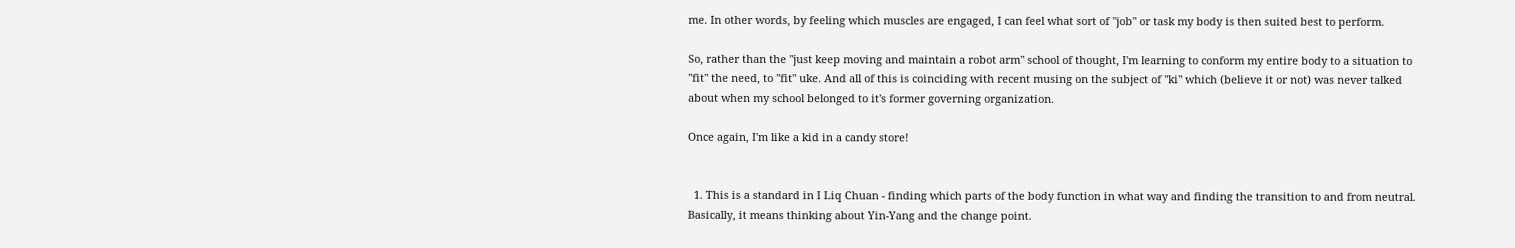me. In other words, by feeling which muscles are engaged, I can feel what sort of "job" or task my body is then suited best to perform.

So, rather than the "just keep moving and maintain a robot arm" school of thought, I'm learning to conform my entire body to a situation to "fit" the need, to "fit" uke. And all of this is coinciding with recent musing on the subject of "ki" which (believe it or not) was never talked about when my school belonged to it's former governing organization.

Once again, I'm like a kid in a candy store!


  1. This is a standard in I Liq Chuan - finding which parts of the body function in what way and finding the transition to and from neutral. Basically, it means thinking about Yin-Yang and the change point.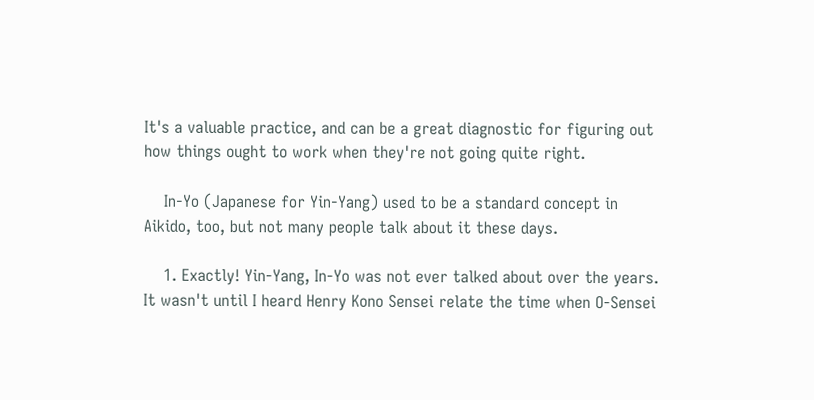It's a valuable practice, and can be a great diagnostic for figuring out how things ought to work when they're not going quite right.

    In-Yo (Japanese for Yin-Yang) used to be a standard concept in Aikido, too, but not many people talk about it these days.

    1. Exactly! Yin-Yang, In-Yo was not ever talked about over the years. It wasn't until I heard Henry Kono Sensei relate the time when O-Sensei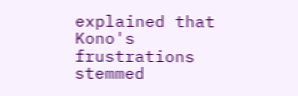explained that Kono's frustrations stemmed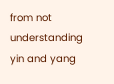from not understanding yin and yang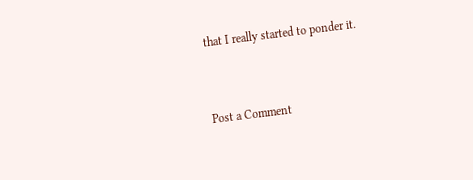that I really started to ponder it.


Post a Comment